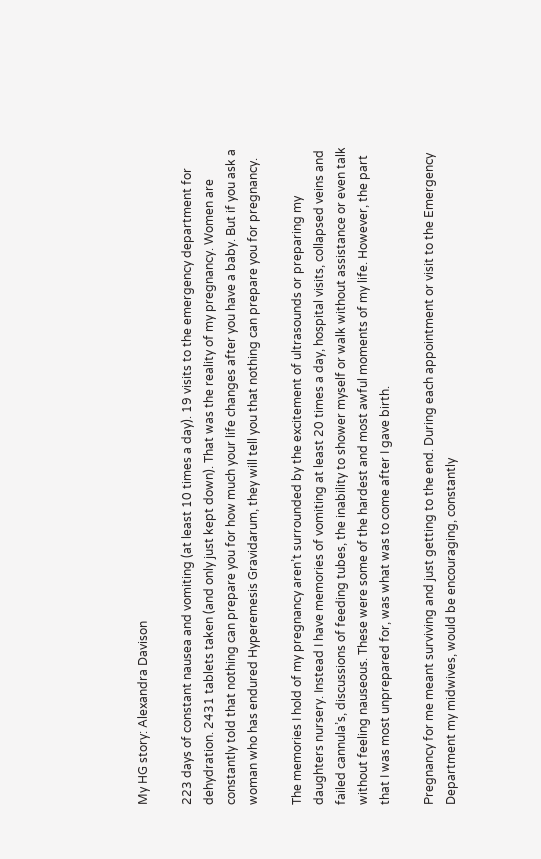My HG story: Alexandra Davison

223 days of constant nausea and vomiting (at least 10 times a day). 19 visits to the emergency department for dehydration. 2431 tablets taken (and only just kept down). That was the reality of my pregnancy. Women are constantly told that nothing can prepare you for how much your life changes after you have a baby. But if you ask a woman who has endured Hyperemesis Gravidarum, they will tell you that nothing can prepare you for pregnancy.

The memories I hold of my pregnancy aren’t surrounded by the excitement of ultrasounds or preparing my daughters nursery. Instead I have memories of vomiting at least 20 times a day, hospital visits, collapsed veins and failed cannula’s, discussions of feeding tubes, the inability to shower myself or walk without assistance or even talk without feeling nauseous. These were some of the hardest and most awful moments of my life. However, the part that I was most unprepared for, was what was to come after I gave birth.

Pregnancy for me meant surviving and just getting to the end. During each appointment or visit to the Emergency Department my midwives, would be encouraging, constantly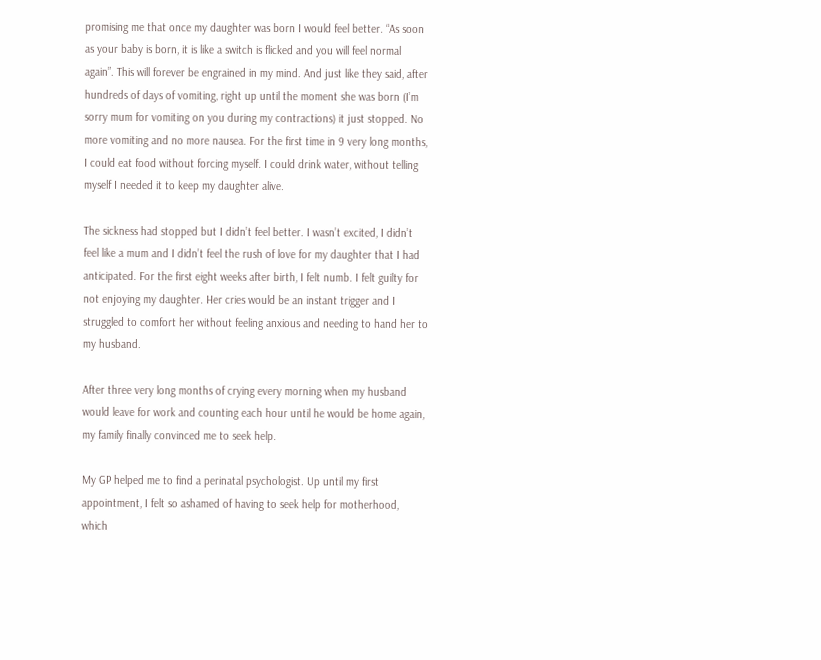promising me that once my daughter was born I would feel better. “As soon as your baby is born, it is like a switch is flicked and you will feel normal again”. This will forever be engrained in my mind. And just like they said, after hundreds of days of vomiting, right up until the moment she was born (I’m sorry mum for vomiting on you during my contractions) it just stopped. No more vomiting and no more nausea. For the first time in 9 very long months, I could eat food without forcing myself. I could drink water, without telling myself I needed it to keep my daughter alive.

The sickness had stopped but I didn’t feel better. I wasn’t excited, I didn’t feel like a mum and I didn’t feel the rush of love for my daughter that I had anticipated. For the first eight weeks after birth, I felt numb. I felt guilty for not enjoying my daughter. Her cries would be an instant trigger and I struggled to comfort her without feeling anxious and needing to hand her to my husband.

After three very long months of crying every morning when my husband would leave for work and counting each hour until he would be home again, my family finally convinced me to seek help.

My GP helped me to find a perinatal psychologist. Up until my first appointment, I felt so ashamed of having to seek help for motherhood, which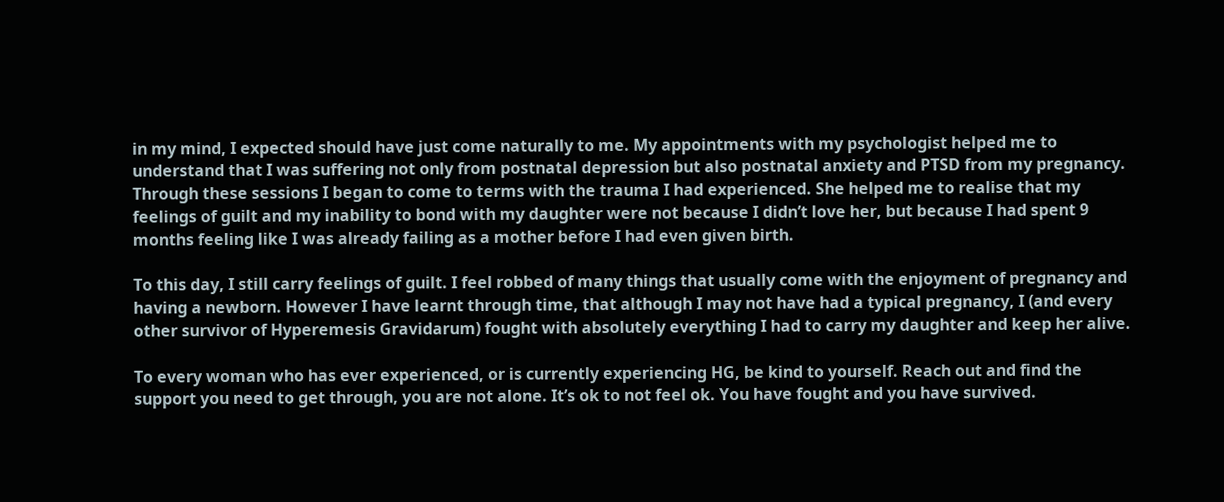in my mind, I expected should have just come naturally to me. My appointments with my psychologist helped me to understand that I was suffering not only from postnatal depression but also postnatal anxiety and PTSD from my pregnancy. Through these sessions I began to come to terms with the trauma I had experienced. She helped me to realise that my feelings of guilt and my inability to bond with my daughter were not because I didn’t love her, but because I had spent 9 months feeling like I was already failing as a mother before I had even given birth.

To this day, I still carry feelings of guilt. I feel robbed of many things that usually come with the enjoyment of pregnancy and having a newborn. However I have learnt through time, that although I may not have had a typical pregnancy, I (and every other survivor of Hyperemesis Gravidarum) fought with absolutely everything I had to carry my daughter and keep her alive.

To every woman who has ever experienced, or is currently experiencing HG, be kind to yourself. Reach out and find the support you need to get through, you are not alone. It’s ok to not feel ok. You have fought and you have survived.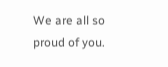We are all so proud of you.